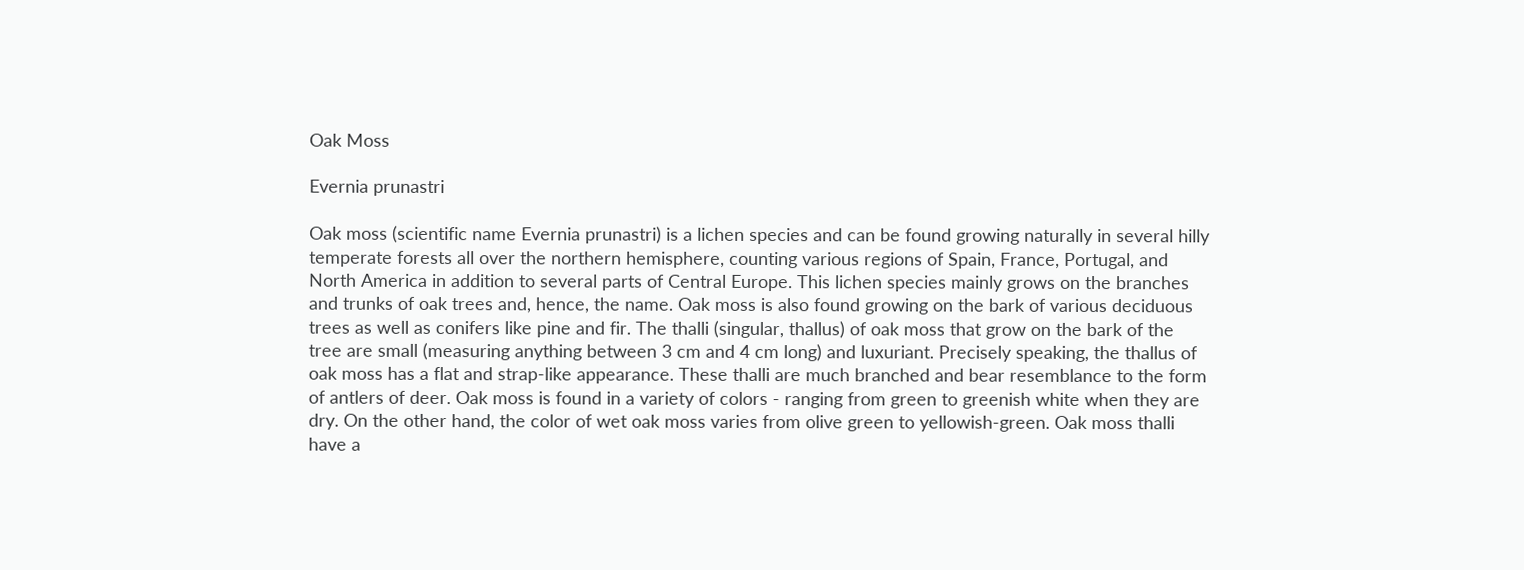Oak Moss

Evernia prunastri

Oak moss (scientific name Evernia prunastri) is a lichen species and can be found growing naturally in several hilly temperate forests all over the northern hemisphere, counting various regions of Spain, France, Portugal, and North America in addition to several parts of Central Europe. This lichen species mainly grows on the branches and trunks of oak trees and, hence, the name. Oak moss is also found growing on the bark of various deciduous trees as well as conifers like pine and fir. The thalli (singular, thallus) of oak moss that grow on the bark of the tree are small (measuring anything between 3 cm and 4 cm long) and luxuriant. Precisely speaking, the thallus of oak moss has a flat and strap-like appearance. These thalli are much branched and bear resemblance to the form of antlers of deer. Oak moss is found in a variety of colors - ranging from green to greenish white when they are dry. On the other hand, the color of wet oak moss varies from olive green to yellowish-green. Oak moss thalli have a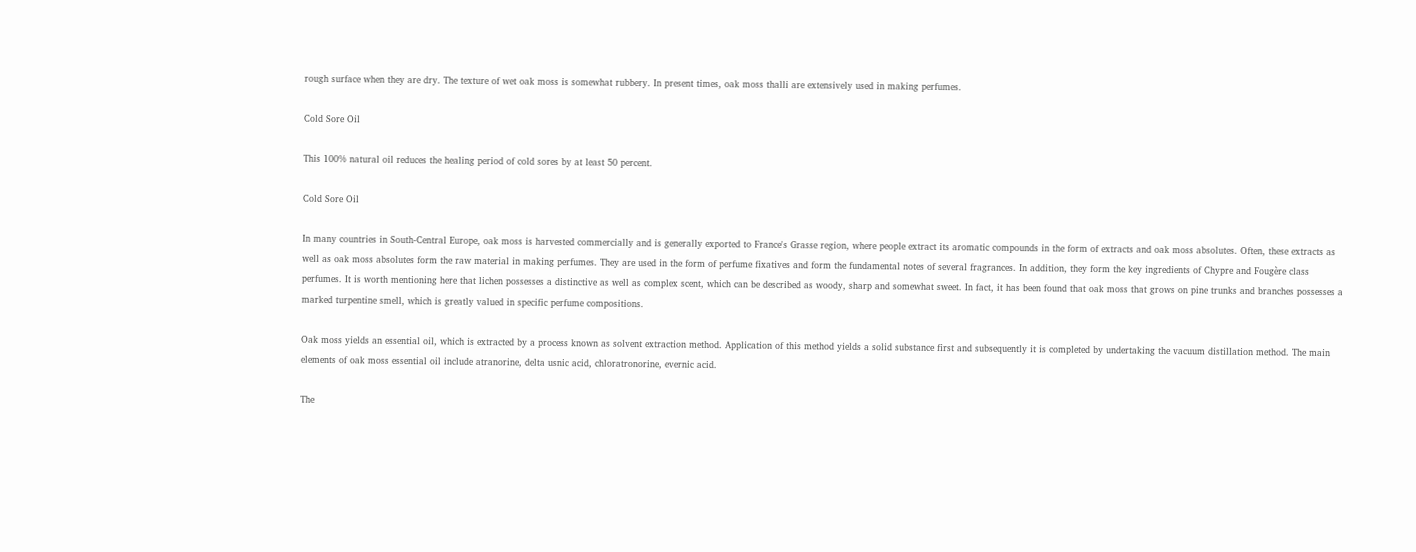rough surface when they are dry. The texture of wet oak moss is somewhat rubbery. In present times, oak moss thalli are extensively used in making perfumes.

Cold Sore Oil

This 100% natural oil reduces the healing period of cold sores by at least 50 percent.

Cold Sore Oil

In many countries in South-Central Europe, oak moss is harvested commercially and is generally exported to France's Grasse region, where people extract its aromatic compounds in the form of extracts and oak moss absolutes. Often, these extracts as well as oak moss absolutes form the raw material in making perfumes. They are used in the form of perfume fixatives and form the fundamental notes of several fragrances. In addition, they form the key ingredients of Chypre and Fougère class perfumes. It is worth mentioning here that lichen possesses a distinctive as well as complex scent, which can be described as woody, sharp and somewhat sweet. In fact, it has been found that oak moss that grows on pine trunks and branches possesses a marked turpentine smell, which is greatly valued in specific perfume compositions.

Oak moss yields an essential oil, which is extracted by a process known as solvent extraction method. Application of this method yields a solid substance first and subsequently it is completed by undertaking the vacuum distillation method. The main elements of oak moss essential oil include atranorine, delta usnic acid, chloratronorine, evernic acid.

The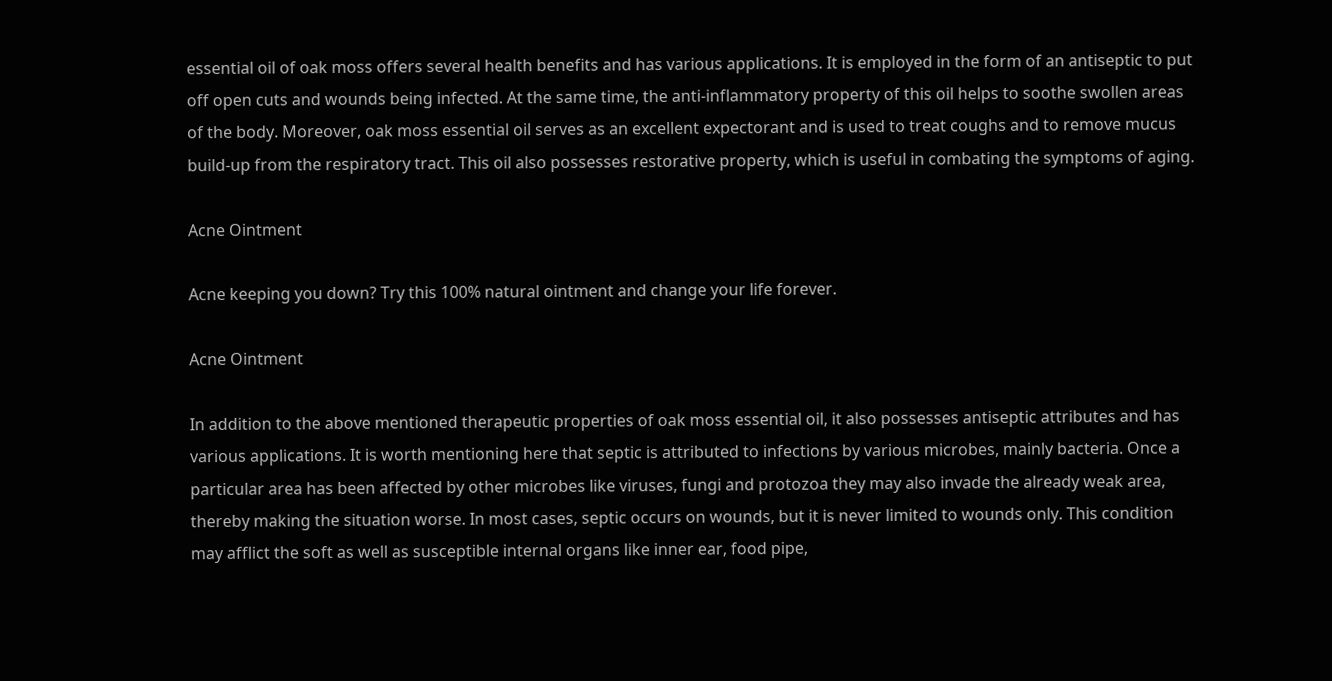essential oil of oak moss offers several health benefits and has various applications. It is employed in the form of an antiseptic to put off open cuts and wounds being infected. At the same time, the anti-inflammatory property of this oil helps to soothe swollen areas of the body. Moreover, oak moss essential oil serves as an excellent expectorant and is used to treat coughs and to remove mucus build-up from the respiratory tract. This oil also possesses restorative property, which is useful in combating the symptoms of aging.

Acne Ointment

Acne keeping you down? Try this 100% natural ointment and change your life forever.

Acne Ointment

In addition to the above mentioned therapeutic properties of oak moss essential oil, it also possesses antiseptic attributes and has various applications. It is worth mentioning here that septic is attributed to infections by various microbes, mainly bacteria. Once a particular area has been affected by other microbes like viruses, fungi and protozoa they may also invade the already weak area, thereby making the situation worse. In most cases, septic occurs on wounds, but it is never limited to wounds only. This condition may afflict the soft as well as susceptible internal organs like inner ear, food pipe,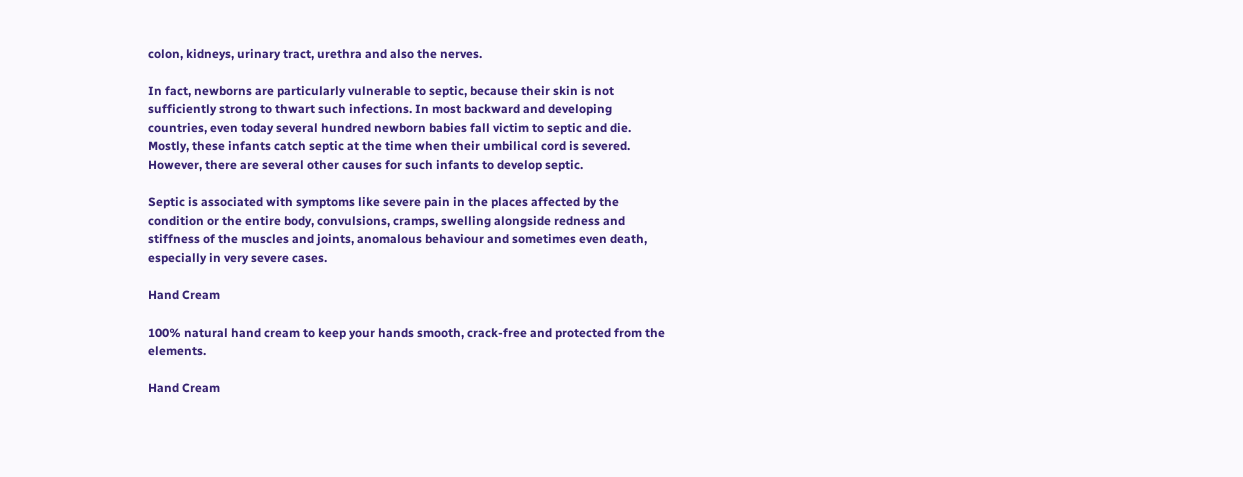colon, kidneys, urinary tract, urethra and also the nerves.

In fact, newborns are particularly vulnerable to septic, because their skin is not sufficiently strong to thwart such infections. In most backward and developing countries, even today several hundred newborn babies fall victim to septic and die. Mostly, these infants catch septic at the time when their umbilical cord is severed. However, there are several other causes for such infants to develop septic.

Septic is associated with symptoms like severe pain in the places affected by the condition or the entire body, convulsions, cramps, swelling alongside redness and stiffness of the muscles and joints, anomalous behaviour and sometimes even death, especially in very severe cases.

Hand Cream

100% natural hand cream to keep your hands smooth, crack-free and protected from the elements.

Hand Cream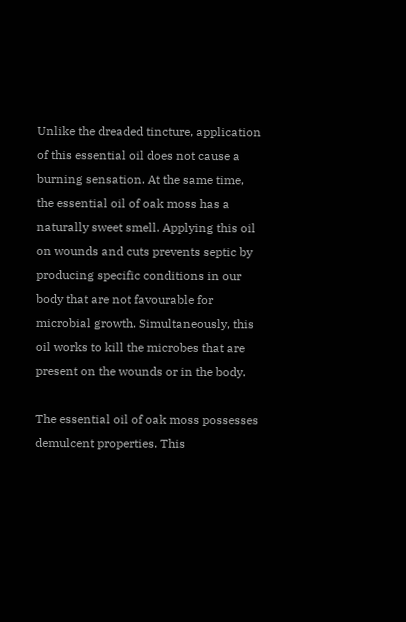Unlike the dreaded tincture, application of this essential oil does not cause a burning sensation. At the same time, the essential oil of oak moss has a naturally sweet smell. Applying this oil on wounds and cuts prevents septic by producing specific conditions in our body that are not favourable for microbial growth. Simultaneously, this oil works to kill the microbes that are present on the wounds or in the body.

The essential oil of oak moss possesses demulcent properties. This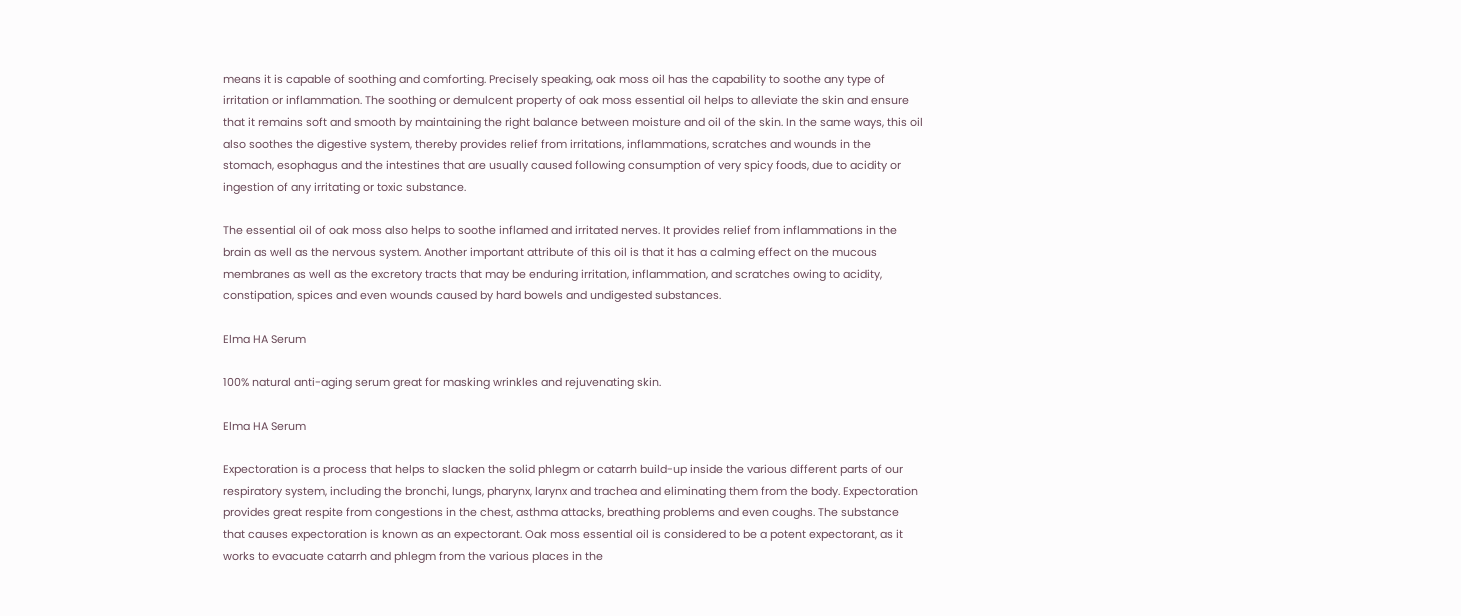means it is capable of soothing and comforting. Precisely speaking, oak moss oil has the capability to soothe any type of irritation or inflammation. The soothing or demulcent property of oak moss essential oil helps to alleviate the skin and ensure that it remains soft and smooth by maintaining the right balance between moisture and oil of the skin. In the same ways, this oil also soothes the digestive system, thereby provides relief from irritations, inflammations, scratches and wounds in the stomach, esophagus and the intestines that are usually caused following consumption of very spicy foods, due to acidity or ingestion of any irritating or toxic substance.

The essential oil of oak moss also helps to soothe inflamed and irritated nerves. It provides relief from inflammations in the brain as well as the nervous system. Another important attribute of this oil is that it has a calming effect on the mucous membranes as well as the excretory tracts that may be enduring irritation, inflammation, and scratches owing to acidity, constipation, spices and even wounds caused by hard bowels and undigested substances.

Elma HA Serum

100% natural anti-aging serum great for masking wrinkles and rejuvenating skin.

Elma HA Serum

Expectoration is a process that helps to slacken the solid phlegm or catarrh build-up inside the various different parts of our respiratory system, including the bronchi, lungs, pharynx, larynx and trachea and eliminating them from the body. Expectoration provides great respite from congestions in the chest, asthma attacks, breathing problems and even coughs. The substance that causes expectoration is known as an expectorant. Oak moss essential oil is considered to be a potent expectorant, as it works to evacuate catarrh and phlegm from the various places in the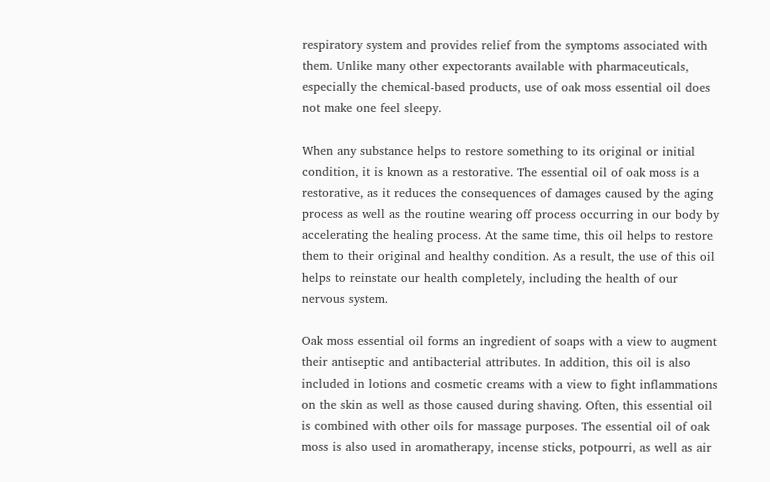respiratory system and provides relief from the symptoms associated with them. Unlike many other expectorants available with pharmaceuticals, especially the chemical-based products, use of oak moss essential oil does not make one feel sleepy.

When any substance helps to restore something to its original or initial condition, it is known as a restorative. The essential oil of oak moss is a restorative, as it reduces the consequences of damages caused by the aging process as well as the routine wearing off process occurring in our body by accelerating the healing process. At the same time, this oil helps to restore them to their original and healthy condition. As a result, the use of this oil helps to reinstate our health completely, including the health of our nervous system.

Oak moss essential oil forms an ingredient of soaps with a view to augment their antiseptic and antibacterial attributes. In addition, this oil is also included in lotions and cosmetic creams with a view to fight inflammations on the skin as well as those caused during shaving. Often, this essential oil is combined with other oils for massage purposes. The essential oil of oak moss is also used in aromatherapy, incense sticks, potpourri, as well as air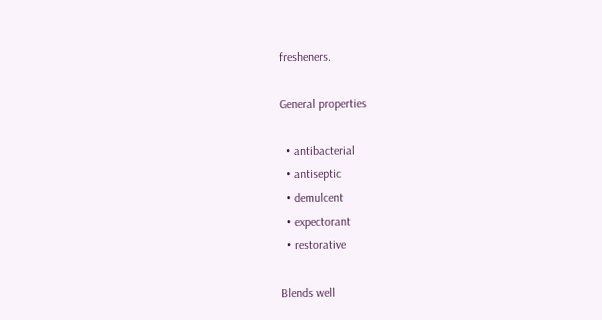fresheners.

General properties

  • antibacterial
  • antiseptic
  • demulcent
  • expectorant
  • restorative

Blends well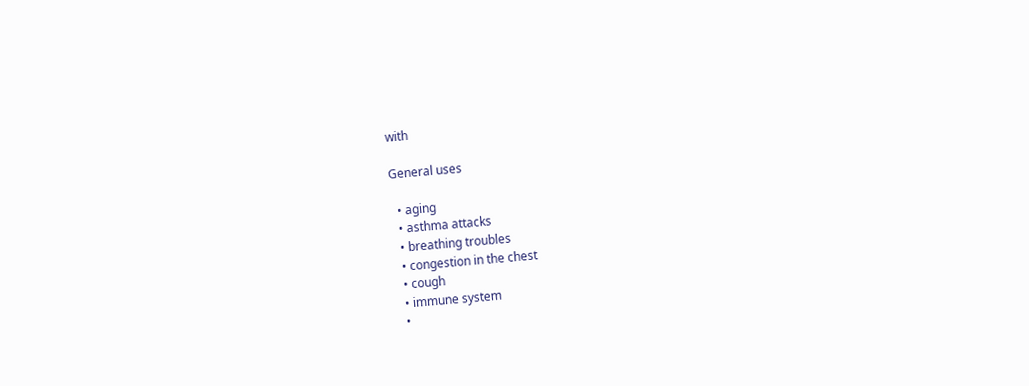with

General uses

  • aging
  • asthma attacks
  • breathing troubles
  • congestion in the chest
  • cough
  • immune system
  •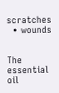scratches
  • wounds


The essential oil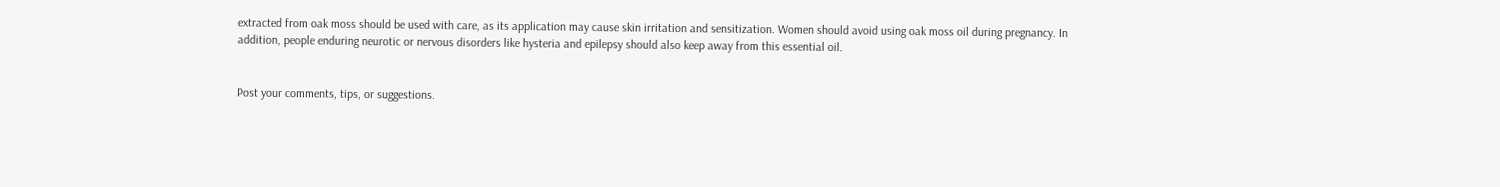extracted from oak moss should be used with care, as its application may cause skin irritation and sensitization. Women should avoid using oak moss oil during pregnancy. In addition, people enduring neurotic or nervous disorders like hysteria and epilepsy should also keep away from this essential oil.


Post your comments, tips, or suggestions.